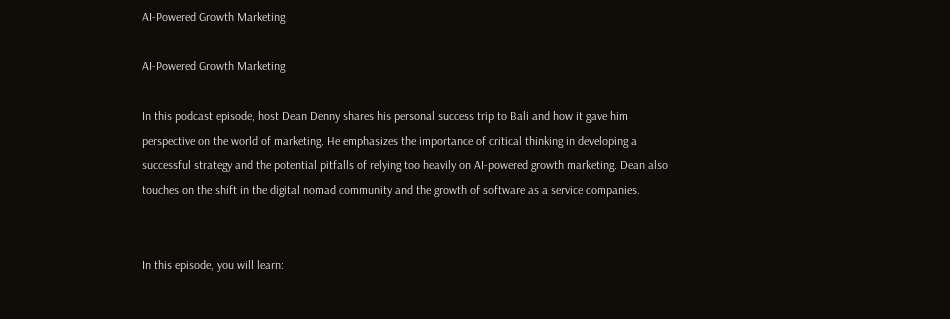AI-Powered Growth Marketing

AI-Powered Growth Marketing

In this podcast episode, host Dean Denny shares his personal success trip to Bali and how it gave him perspective on the world of marketing. He emphasizes the importance of critical thinking in developing a successful strategy and the potential pitfalls of relying too heavily on AI-powered growth marketing. Dean also touches on the shift in the digital nomad community and the growth of software as a service companies.


In this episode, you will learn: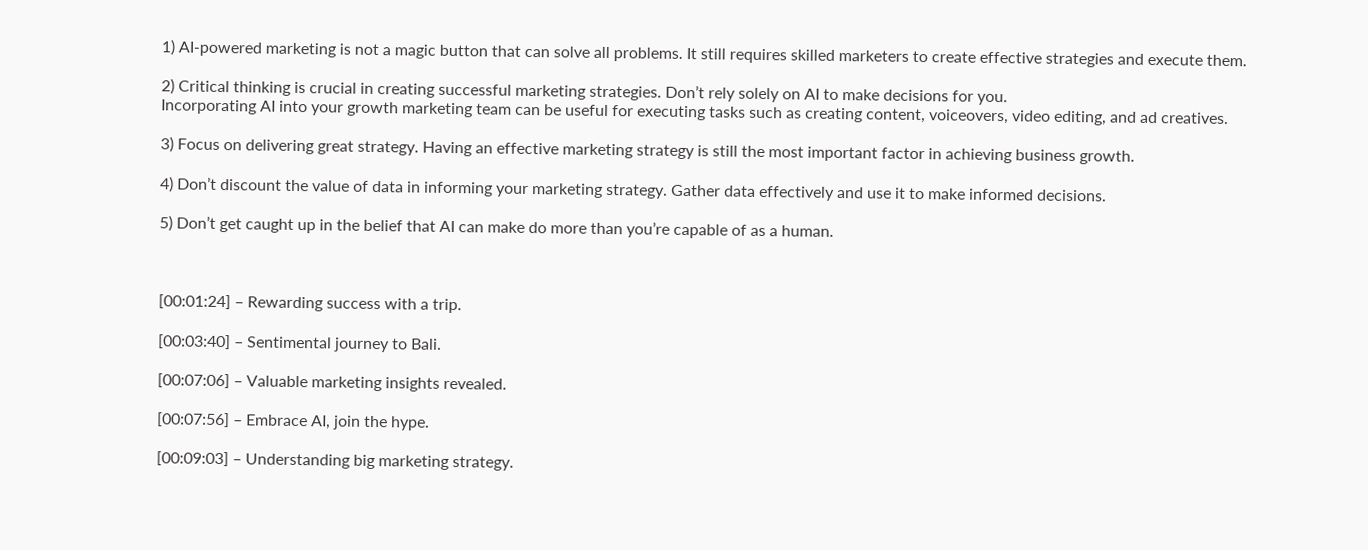1) AI-powered marketing is not a magic button that can solve all problems. It still requires skilled marketers to create effective strategies and execute them.

2) Critical thinking is crucial in creating successful marketing strategies. Don’t rely solely on AI to make decisions for you.
Incorporating AI into your growth marketing team can be useful for executing tasks such as creating content, voiceovers, video editing, and ad creatives.

3) Focus on delivering great strategy. Having an effective marketing strategy is still the most important factor in achieving business growth.

4) Don’t discount the value of data in informing your marketing strategy. Gather data effectively and use it to make informed decisions.

5) Don’t get caught up in the belief that AI can make do more than you’re capable of as a human.



[00:01:24] – Rewarding success with a trip.

[00:03:40] – Sentimental journey to Bali.

[00:07:06] – Valuable marketing insights revealed.

[00:07:56] – Embrace AI, join the hype.

[00:09:03] – Understanding big marketing strategy.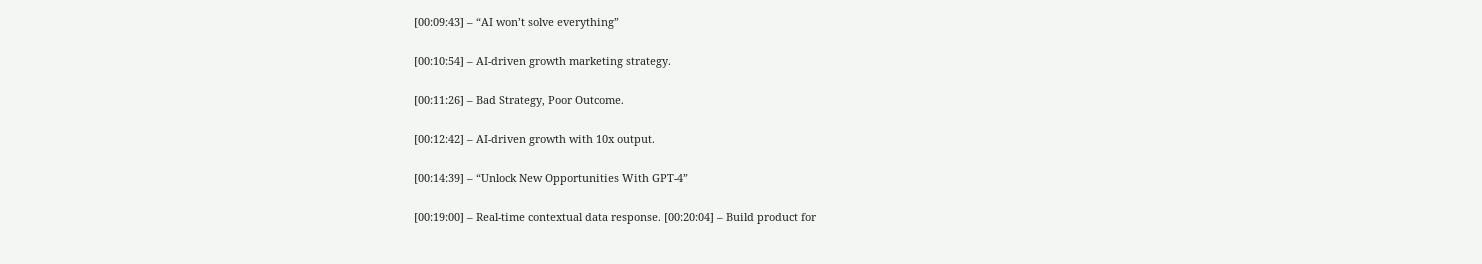[00:09:43] – “AI won’t solve everything”

[00:10:54] – AI-driven growth marketing strategy.

[00:11:26] – Bad Strategy, Poor Outcome.

[00:12:42] – AI-driven growth with 10x output.

[00:14:39] – “Unlock New Opportunities With GPT-4”

[00:19:00] – Real-time contextual data response. [00:20:04] – Build product for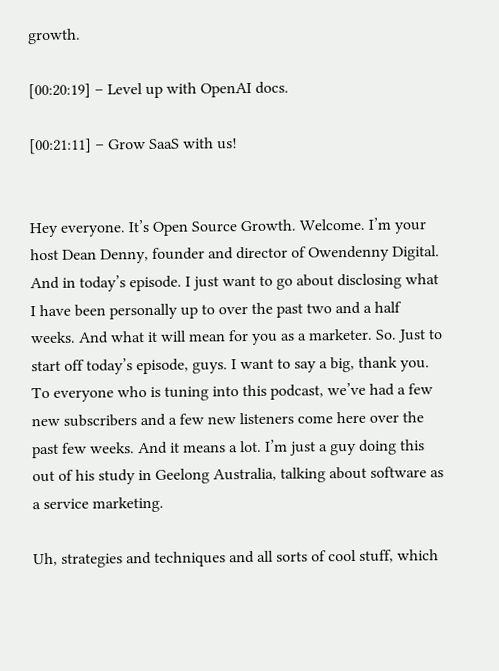growth.

[00:20:19] – Level up with OpenAI docs.

[00:21:11] – Grow SaaS with us!


Hey everyone. It’s Open Source Growth. Welcome. I’m your host Dean Denny, founder and director of Owendenny Digital. And in today’s episode. I just want to go about disclosing what I have been personally up to over the past two and a half weeks. And what it will mean for you as a marketer. So. Just to start off today’s episode, guys. I want to say a big, thank you. To everyone who is tuning into this podcast, we’ve had a few new subscribers and a few new listeners come here over the past few weeks. And it means a lot. I’m just a guy doing this out of his study in Geelong Australia, talking about software as a service marketing.

Uh, strategies and techniques and all sorts of cool stuff, which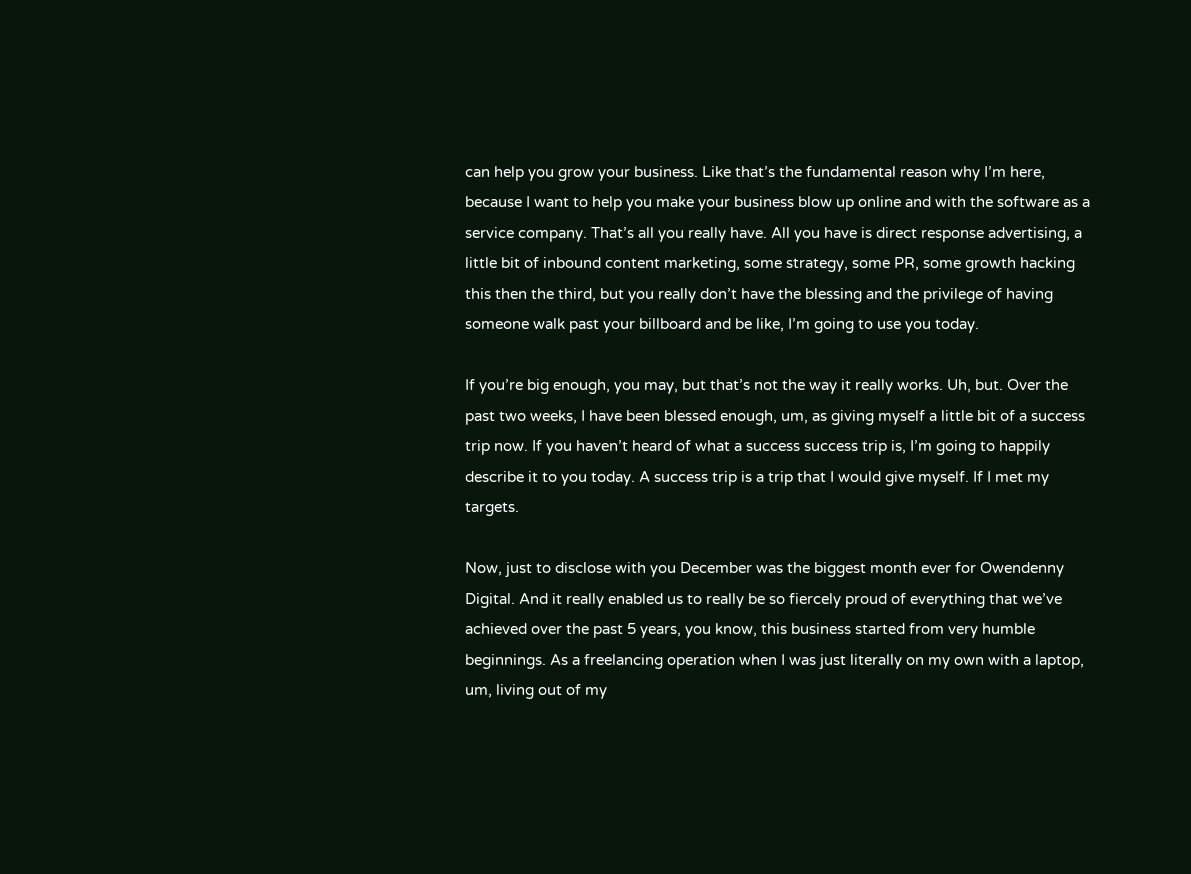can help you grow your business. Like that’s the fundamental reason why I’m here, because I want to help you make your business blow up online and with the software as a service company. That’s all you really have. All you have is direct response advertising, a little bit of inbound content marketing, some strategy, some PR, some growth hacking this then the third, but you really don’t have the blessing and the privilege of having someone walk past your billboard and be like, I’m going to use you today.

If you’re big enough, you may, but that’s not the way it really works. Uh, but. Over the past two weeks, I have been blessed enough, um, as giving myself a little bit of a success trip now. If you haven’t heard of what a success success trip is, I’m going to happily describe it to you today. A success trip is a trip that I would give myself. If I met my targets.

Now, just to disclose with you December was the biggest month ever for Owendenny Digital. And it really enabled us to really be so fiercely proud of everything that we’ve achieved over the past 5 years, you know, this business started from very humble beginnings. As a freelancing operation when I was just literally on my own with a laptop, um, living out of my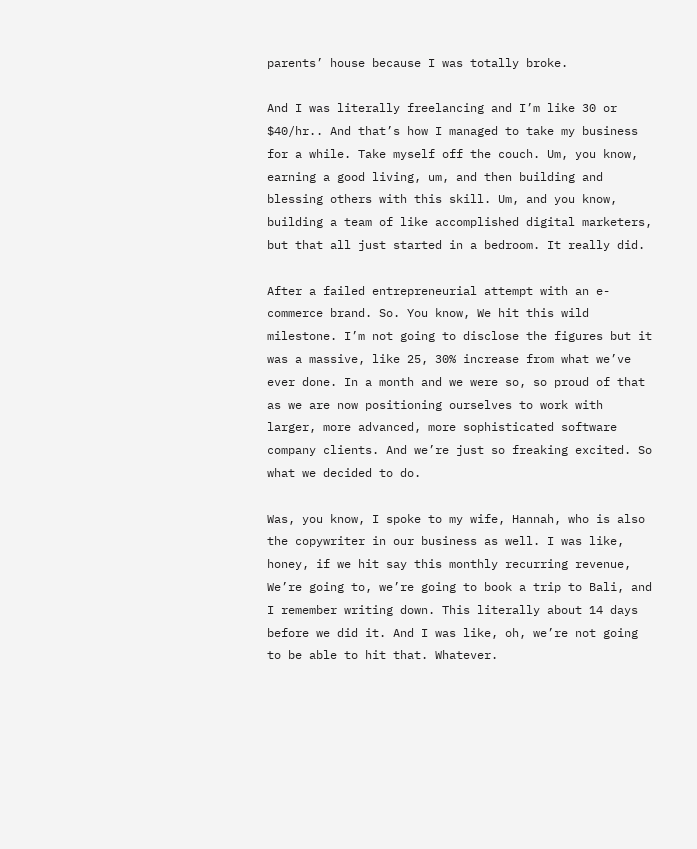parents’ house because I was totally broke.

And I was literally freelancing and I’m like 30 or $40/hr.. And that’s how I managed to take my business for a while. Take myself off the couch. Um, you know, earning a good living, um, and then building and blessing others with this skill. Um, and you know, building a team of like accomplished digital marketers, but that all just started in a bedroom. It really did.

After a failed entrepreneurial attempt with an e-commerce brand. So. You know, We hit this wild milestone. I’m not going to disclose the figures but it was a massive, like 25, 30% increase from what we’ve ever done. In a month and we were so, so proud of that as we are now positioning ourselves to work with larger, more advanced, more sophisticated software company clients. And we’re just so freaking excited. So what we decided to do.

Was, you know, I spoke to my wife, Hannah, who is also the copywriter in our business as well. I was like, honey, if we hit say this monthly recurring revenue, We’re going to, we’re going to book a trip to Bali, and I remember writing down. This literally about 14 days before we did it. And I was like, oh, we’re not going to be able to hit that. Whatever.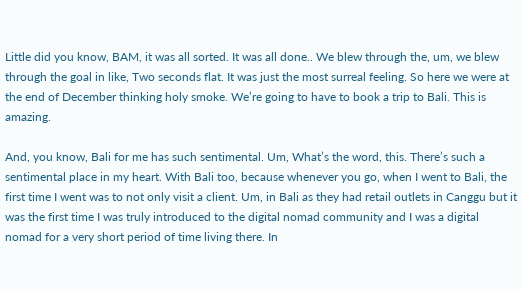Little did you know, BAM, it was all sorted. It was all done.. We blew through the, um, we blew through the goal in like, Two seconds flat. It was just the most surreal feeling. So here we were at the end of December thinking holy smoke. We’re going to have to book a trip to Bali. This is amazing.

And, you know, Bali for me has such sentimental. Um, What’s the word, this. There’s such a sentimental place in my heart. With Bali too, because whenever you go, when I went to Bali, the first time I went was to not only visit a client. Um, in Bali as they had retail outlets in Canggu but it was the first time I was truly introduced to the digital nomad community and I was a digital nomad for a very short period of time living there. In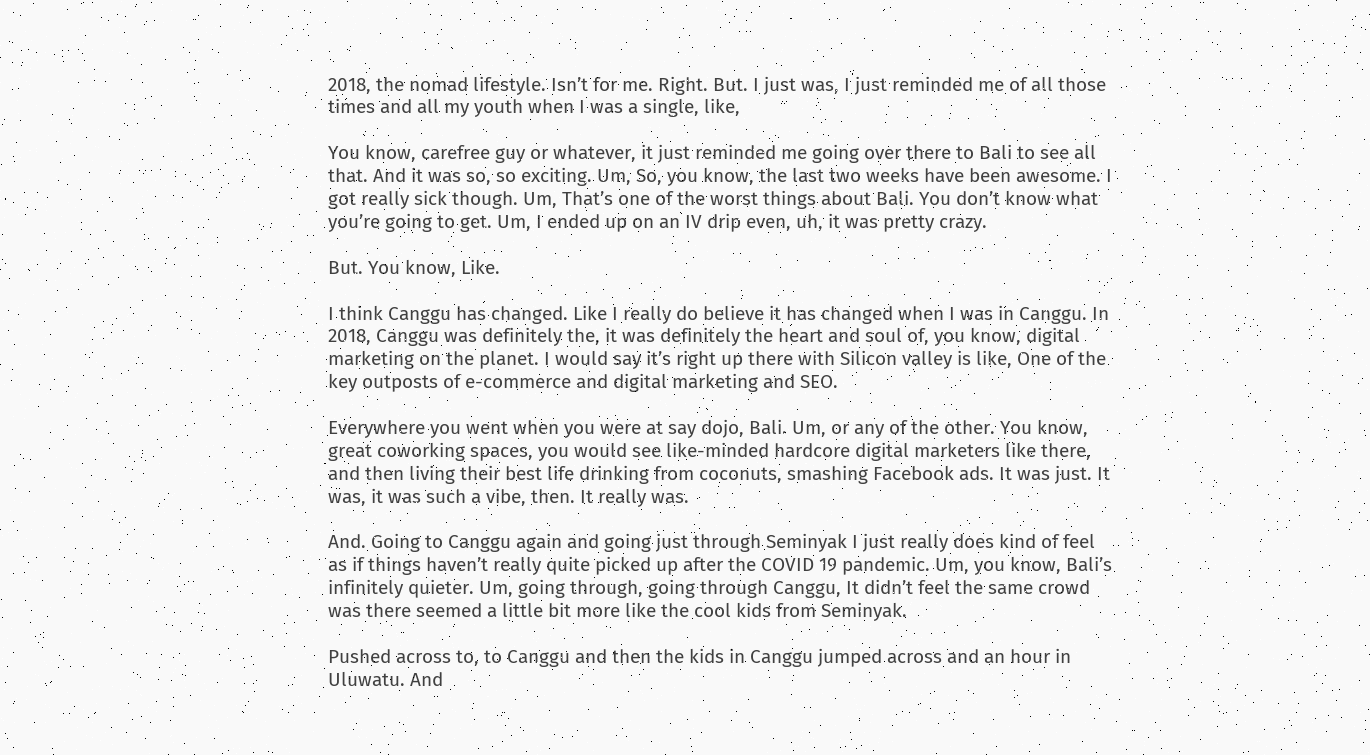2018, the nomad lifestyle. Isn’t for me. Right. But. I just was, I just reminded me of all those times and all my youth when I was a single, like,

You know, carefree guy or whatever, it just reminded me going over there to Bali to see all that. And it was so, so exciting. Um, So, you know, the last two weeks have been awesome. I got really sick though. Um, That’s one of the worst things about Bali. You don’t know what you’re going to get. Um, I ended up on an IV drip even, uh, it was pretty crazy.

But. You know, Like.

I think Canggu has changed. Like I really do believe it has changed when I was in Canggu. In 2018, Canggu was definitely the, it was definitely the heart and soul of, you know, digital marketing on the planet. I would say it’s right up there with Silicon valley is like, One of the key outposts of e-commerce and digital marketing and SEO.

Everywhere you went when you were at say dojo, Bali. Um, or any of the other. You know, great coworking spaces, you would see like-minded hardcore digital marketers like there, and then living their best life drinking from coconuts, smashing Facebook ads. It was just. It was, it was such a vibe, then. It really was.

And. Going to Canggu again and going just through Seminyak I just really does kind of feel as if things haven’t really quite picked up after the COVID 19 pandemic. Um, you know, Bali’s infinitely quieter. Um, going through, going through Canggu, It didn’t feel the same crowd was there seemed a little bit more like the cool kids from Seminyak.

Pushed across to, to Canggu and then the kids in Canggu jumped across and an hour in Uluwatu. And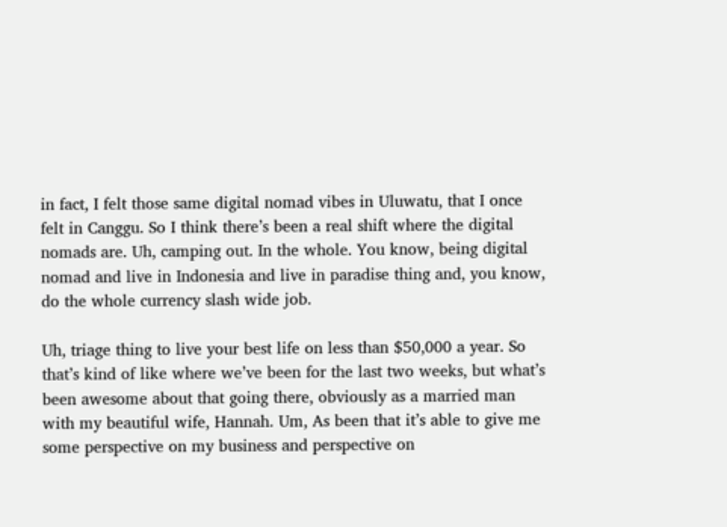in fact, I felt those same digital nomad vibes in Uluwatu, that I once felt in Canggu. So I think there’s been a real shift where the digital nomads are. Uh, camping out. In the whole. You know, being digital nomad and live in Indonesia and live in paradise thing and, you know, do the whole currency slash wide job.

Uh, triage thing to live your best life on less than $50,000 a year. So that’s kind of like where we’ve been for the last two weeks, but what’s been awesome about that going there, obviously as a married man with my beautiful wife, Hannah. Um, As been that it’s able to give me some perspective on my business and perspective on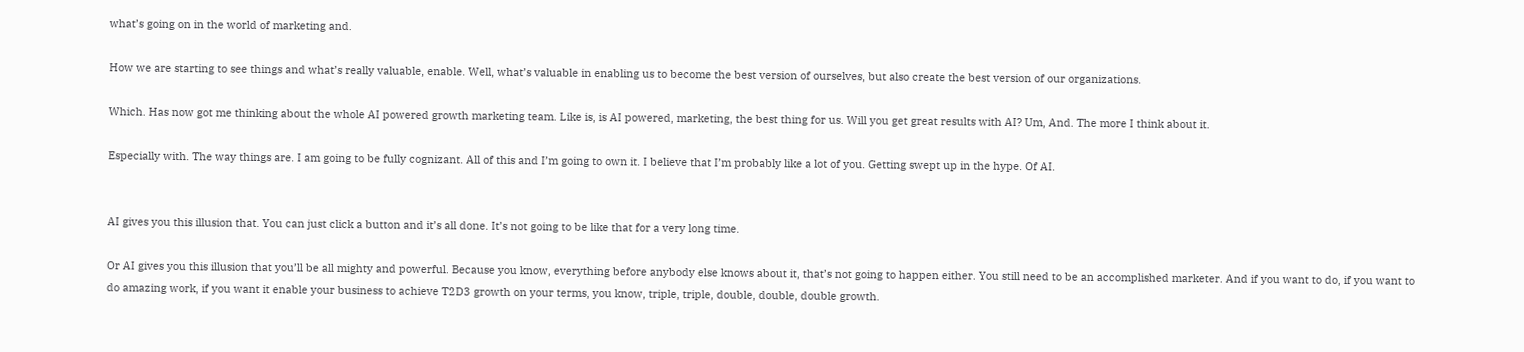what’s going on in the world of marketing and.

How we are starting to see things and what’s really valuable, enable. Well, what’s valuable in enabling us to become the best version of ourselves, but also create the best version of our organizations.

Which. Has now got me thinking about the whole AI powered growth marketing team. Like is, is AI powered, marketing, the best thing for us. Will you get great results with AI? Um, And. The more I think about it.

Especially with. The way things are. I am going to be fully cognizant. All of this and I’m going to own it. I believe that I’m probably like a lot of you. Getting swept up in the hype. Of AI.


AI gives you this illusion that. You can just click a button and it’s all done. It’s not going to be like that for a very long time.

Or AI gives you this illusion that you’ll be all mighty and powerful. Because you know, everything before anybody else knows about it, that’s not going to happen either. You still need to be an accomplished marketer. And if you want to do, if you want to do amazing work, if you want it enable your business to achieve T2D3 growth on your terms, you know, triple, triple, double, double, double growth.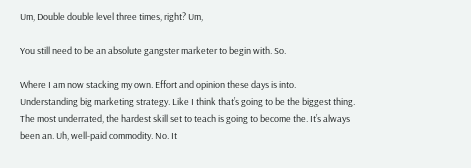Um, Double double level three times, right? Um,

You still need to be an absolute gangster marketer to begin with. So.

Where I am now stacking my own. Effort and opinion these days is into. Understanding big marketing strategy. Like I think that’s going to be the biggest thing. The most underrated, the hardest skill set to teach is going to become the. It’s always been an. Uh, well-paid commodity. No. It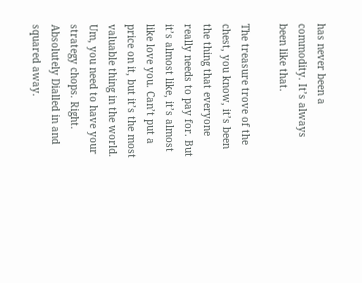has never been a commodity. It’s always been like that.

The treasure trove of the chest, you know, it’s been the thing that everyone really needs to pay for. But it’s almost like, it’s almost like love you. Can’t put a price on it, but it’s the most valuable thing in the world. Um, you need to have your strategy chops. Right. Absolutely Dialled in and squared away.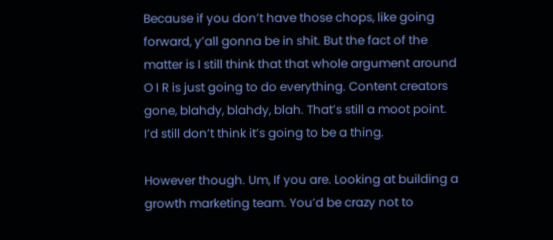Because if you don’t have those chops, like going forward, y’all gonna be in shit. But the fact of the matter is I still think that that whole argument around O I R is just going to do everything. Content creators gone, blahdy, blahdy, blah. That’s still a moot point. I’d still don’t think it’s going to be a thing.

However though. Um, If you are. Looking at building a growth marketing team. You’d be crazy not to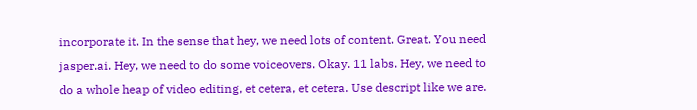incorporate it. In the sense that hey, we need lots of content. Great. You need jasper.ai. Hey, we need to do some voiceovers. Okay. 11 labs. Hey, we need to do a whole heap of video editing, et cetera, et cetera. Use descript like we are.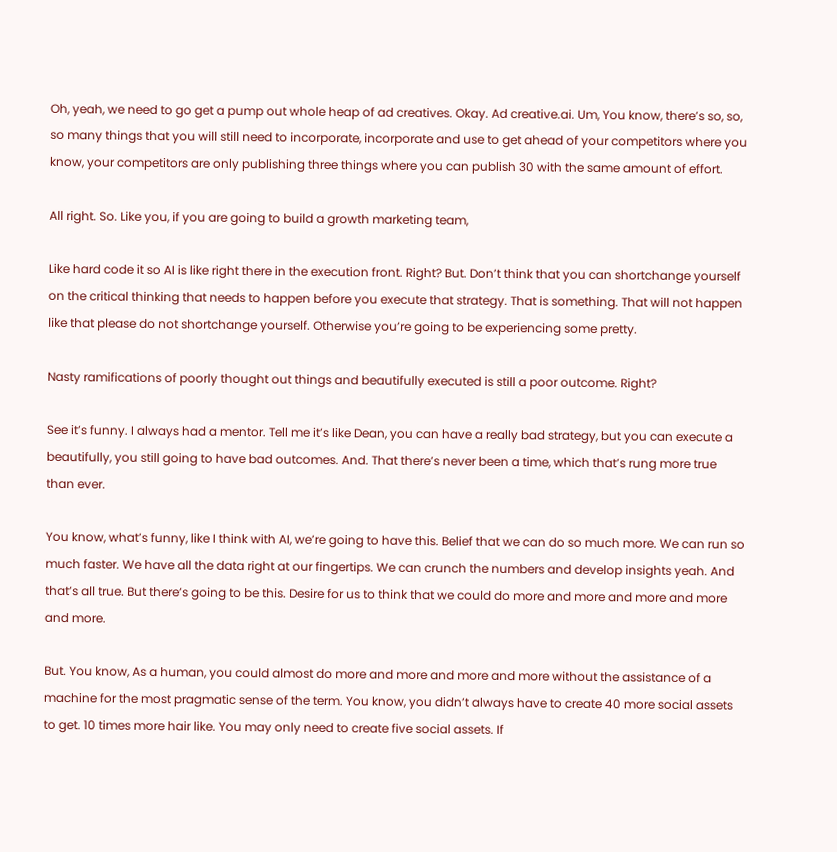Oh, yeah, we need to go get a pump out whole heap of ad creatives. Okay. Ad creative.ai. Um, You know, there’s so, so, so many things that you will still need to incorporate, incorporate and use to get ahead of your competitors where you know, your competitors are only publishing three things where you can publish 30 with the same amount of effort.

All right. So. Like you, if you are going to build a growth marketing team,

Like hard code it so AI is like right there in the execution front. Right? But. Don’t think that you can shortchange yourself on the critical thinking that needs to happen before you execute that strategy. That is something. That will not happen like that please do not shortchange yourself. Otherwise you’re going to be experiencing some pretty.

Nasty ramifications of poorly thought out things and beautifully executed is still a poor outcome. Right?

See it’s funny. I always had a mentor. Tell me it’s like Dean, you can have a really bad strategy, but you can execute a beautifully, you still going to have bad outcomes. And. That there’s never been a time, which that’s rung more true than ever.

You know, what’s funny, like I think with AI, we’re going to have this. Belief that we can do so much more. We can run so much faster. We have all the data right at our fingertips. We can crunch the numbers and develop insights yeah. And that’s all true. But there’s going to be this. Desire for us to think that we could do more and more and more and more and more.

But. You know, As a human, you could almost do more and more and more and more without the assistance of a machine for the most pragmatic sense of the term. You know, you didn’t always have to create 40 more social assets to get. 10 times more hair like. You may only need to create five social assets. If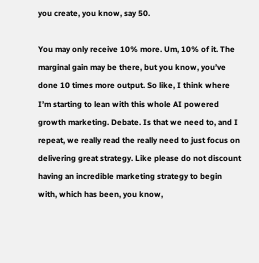you create, you know, say 50.

You may only receive 10% more. Um, 10% of it. The marginal gain may be there, but you know, you’ve done 10 times more output. So like, I think where I’m starting to lean with this whole AI powered growth marketing. Debate. Is that we need to, and I repeat, we really read the really need to just focus on delivering great strategy. Like please do not discount having an incredible marketing strategy to begin with, which has been, you know,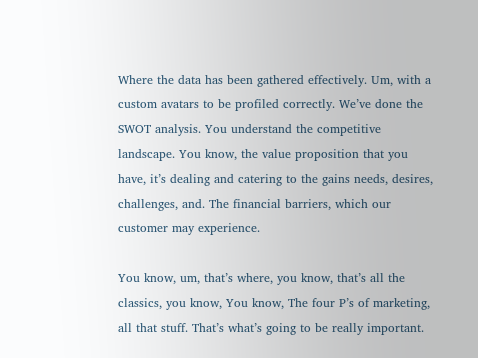Where the data has been gathered effectively. Um, with a custom avatars to be profiled correctly. We’ve done the SWOT analysis. You understand the competitive landscape. You know, the value proposition that you have, it’s dealing and catering to the gains needs, desires, challenges, and. The financial barriers, which our customer may experience.

You know, um, that’s where, you know, that’s all the classics, you know, You know, The four P’s of marketing, all that stuff. That’s what’s going to be really important.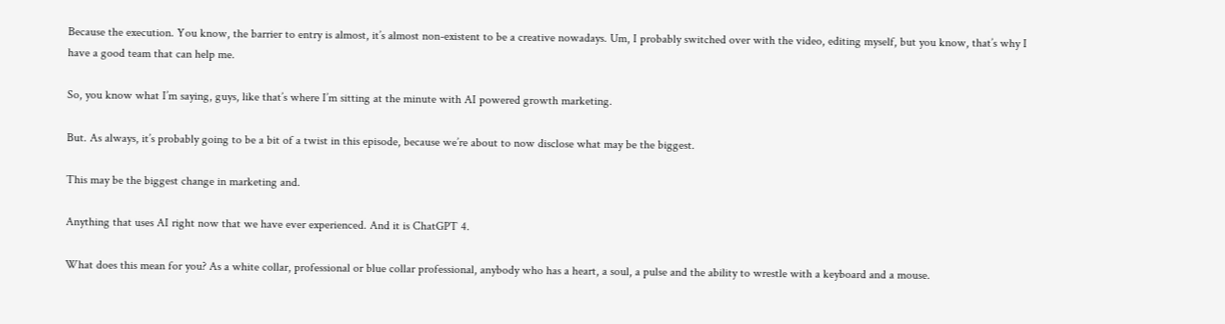Because the execution. You know, the barrier to entry is almost, it’s almost non-existent to be a creative nowadays. Um, I probably switched over with the video, editing myself, but you know, that’s why I have a good team that can help me.

So, you know what I’m saying, guys, like that’s where I’m sitting at the minute with AI powered growth marketing.

But. As always, it’s probably going to be a bit of a twist in this episode, because we’re about to now disclose what may be the biggest.

This may be the biggest change in marketing and.

Anything that uses AI right now that we have ever experienced. And it is ChatGPT 4.

What does this mean for you? As a white collar, professional or blue collar professional, anybody who has a heart, a soul, a pulse and the ability to wrestle with a keyboard and a mouse.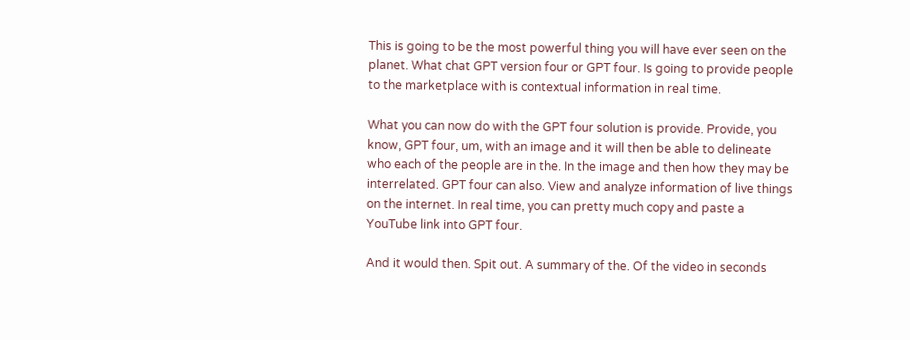This is going to be the most powerful thing you will have ever seen on the planet. What chat GPT version four or GPT four. Is going to provide people to the marketplace with is contextual information in real time.

What you can now do with the GPT four solution is provide. Provide, you know, GPT four, um, with an image and it will then be able to delineate who each of the people are in the. In the image and then how they may be interrelated. GPT four can also. View and analyze information of live things on the internet. In real time, you can pretty much copy and paste a YouTube link into GPT four.

And it would then. Spit out. A summary of the. Of the video in seconds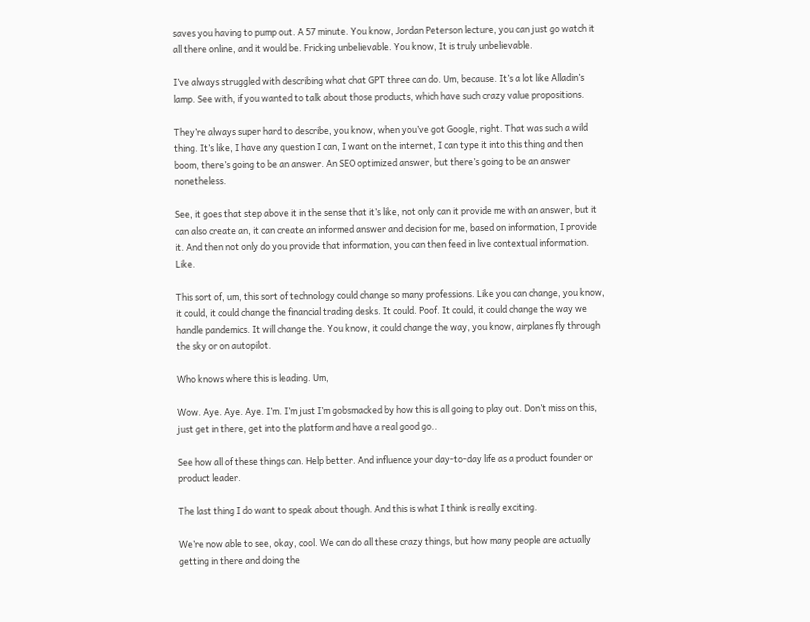saves you having to pump out. A 57 minute. You know, Jordan Peterson lecture, you can just go watch it all there online, and it would be. Fricking unbelievable. You know, It is truly unbelievable.

I’ve always struggled with describing what chat GPT three can do. Um, because. It’s a lot like Alladin’s lamp. See with, if you wanted to talk about those products, which have such crazy value propositions.

They’re always super hard to describe, you know, when you’ve got Google, right. That was such a wild thing. It’s like, I have any question I can, I want on the internet, I can type it into this thing and then boom, there’s going to be an answer. An SEO optimized answer, but there’s going to be an answer nonetheless.

See, it goes that step above it in the sense that it’s like, not only can it provide me with an answer, but it can also create an, it can create an informed answer and decision for me, based on information, I provide it. And then not only do you provide that information, you can then feed in live contextual information. Like.

This sort of, um, this sort of technology could change so many professions. Like you can change, you know, it could, it could change the financial trading desks. It could. Poof. It could, it could change the way we handle pandemics. It will change the. You know, it could change the way, you know, airplanes fly through the sky or on autopilot.

Who knows where this is leading. Um,

Wow. Aye. Aye. Aye. I’m. I’m just I’m gobsmacked by how this is all going to play out. Don’t miss on this, just get in there, get into the platform and have a real good go..

See how all of these things can. Help better. And influence your day-to-day life as a product founder or product leader.

The last thing I do want to speak about though. And this is what I think is really exciting.

We’re now able to see, okay, cool. We can do all these crazy things, but how many people are actually getting in there and doing the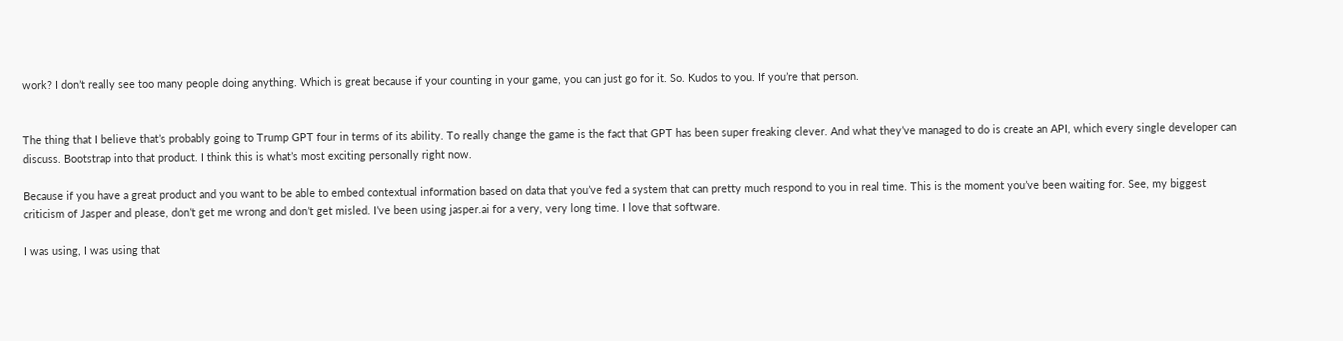work? I don’t really see too many people doing anything. Which is great because if your counting in your game, you can just go for it. So. Kudos to you. If you’re that person.


The thing that I believe that’s probably going to Trump GPT four in terms of its ability. To really change the game is the fact that GPT has been super freaking clever. And what they’ve managed to do is create an API, which every single developer can discuss. Bootstrap into that product. I think this is what’s most exciting personally right now.

Because if you have a great product and you want to be able to embed contextual information based on data that you’ve fed a system that can pretty much respond to you in real time. This is the moment you’ve been waiting for. See, my biggest criticism of Jasper and please, don’t get me wrong and don’t get misled. I’ve been using jasper.ai for a very, very long time. I love that software.

I was using, I was using that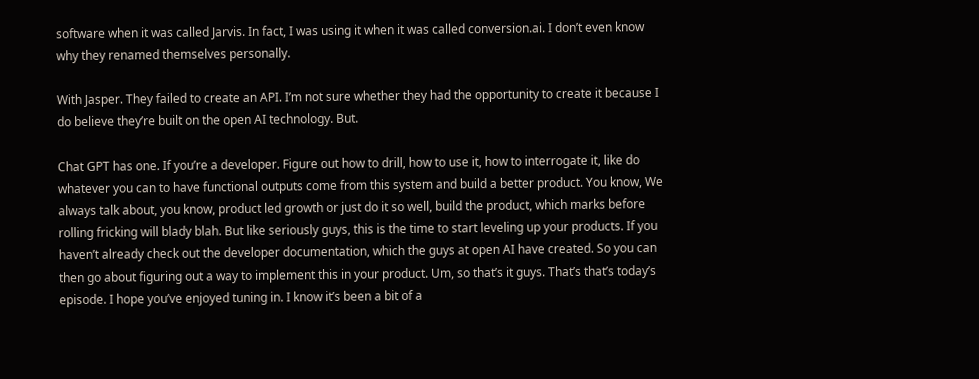software when it was called Jarvis. In fact, I was using it when it was called conversion.ai. I don’t even know why they renamed themselves personally.

With Jasper. They failed to create an API. I’m not sure whether they had the opportunity to create it because I do believe they’re built on the open AI technology. But.

Chat GPT has one. If you’re a developer. Figure out how to drill, how to use it, how to interrogate it, like do whatever you can to have functional outputs come from this system and build a better product. You know, We always talk about, you know, product led growth or just do it so well, build the product, which marks before rolling fricking will blady blah. But like seriously guys, this is the time to start leveling up your products. If you haven’t already check out the developer documentation, which the guys at open AI have created. So you can then go about figuring out a way to implement this in your product. Um, so that’s it guys. That’s that’s today’s episode. I hope you’ve enjoyed tuning in. I know it’s been a bit of a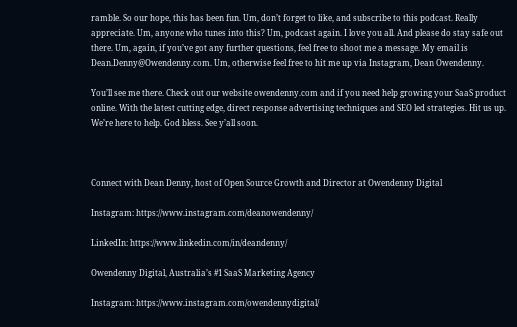ramble. So our hope, this has been fun. Um, don’t forget to like, and subscribe to this podcast. Really appreciate. Um, anyone who tunes into this? Um, podcast again. I love you all. And please do stay safe out there. Um, again, if you’ve got any further questions, feel free to shoot me a message. My email is Dean.Denny@Owendenny.com. Um, otherwise feel free to hit me up via Instagram, Dean Owendenny.

You’ll see me there. Check out our website owendenny.com and if you need help growing your SaaS product online. With the latest cutting edge, direct response advertising techniques and SEO led strategies. Hit us up. We’re here to help. God bless. See y’all soon.



Connect with Dean Denny, host of Open Source Growth and Director at Owendenny Digital

Instagram: https://www.instagram.com/deanowendenny/

LinkedIn: https://www.linkedin.com/in/deandenny/

Owendenny Digital, Australia’s #1 SaaS Marketing Agency

Instagram: https://www.instagram.com/owendennydigital/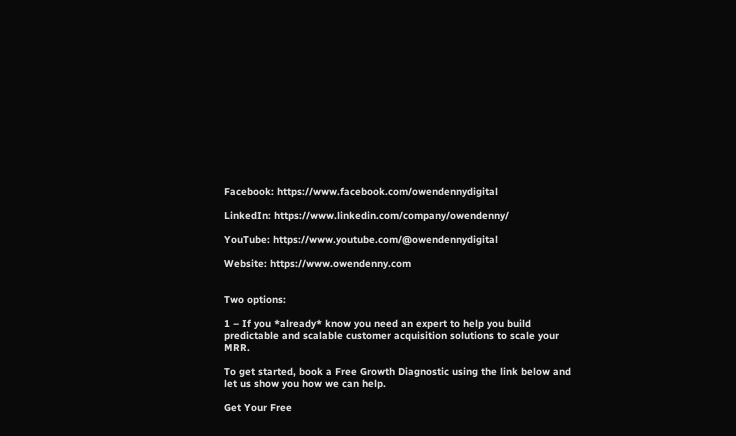Facebook: https://www.facebook.com/owendennydigital

LinkedIn: https://www.linkedin.com/company/owendenny/

YouTube: https://www.youtube.com/@owendennydigital

Website: https://www.owendenny.com


Two options:

1 – If you *already* know you need an expert to help you build predictable and scalable customer acquisition solutions to scale your MRR.

To get started, book a Free Growth Diagnostic using the link below and let us show you how we can help.

Get Your Free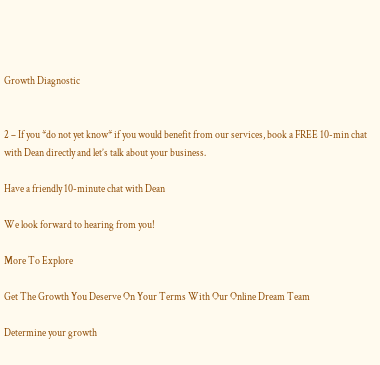Growth Diagnostic


2 – If you *do not yet know* if you would benefit from our services, book a FREE 10-min chat with Dean directly and let’s talk about your business.

Have a friendly 10-minute chat with Dean

We look forward to hearing from you!

More To Explore

Get The Growth You Deserve On Your Terms With Our Online Dream Team

Determine your growth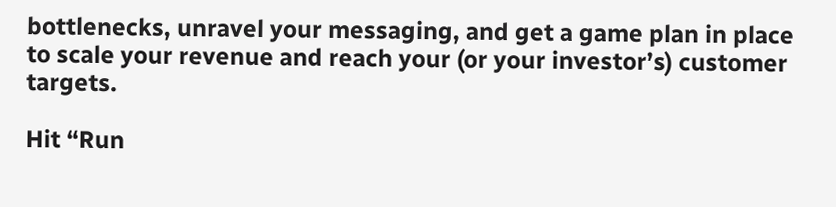bottlenecks, unravel your messaging, and get a game plan in place to scale your revenue and reach your (or your investor’s) customer targets.

Hit “Run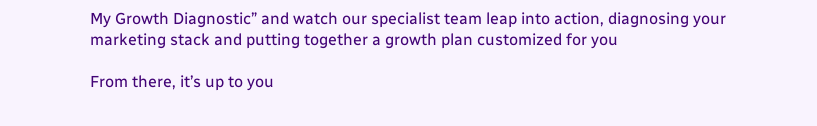My Growth Diagnostic” and watch our specialist team leap into action, diagnosing your marketing stack and putting together a growth plan customized for you

From there, it’s up to you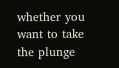whether you want to take the plunge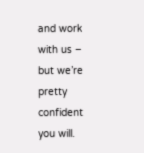and work with us – but we’re pretty confident you will.